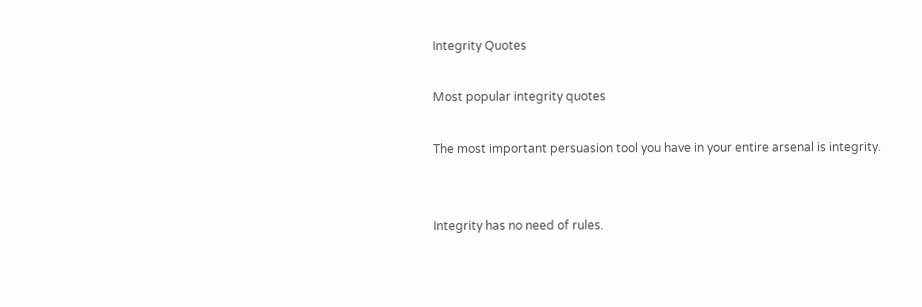Integrity Quotes

Most popular integrity quotes

The most important persuasion tool you have in your entire arsenal is integrity.


Integrity has no need of rules.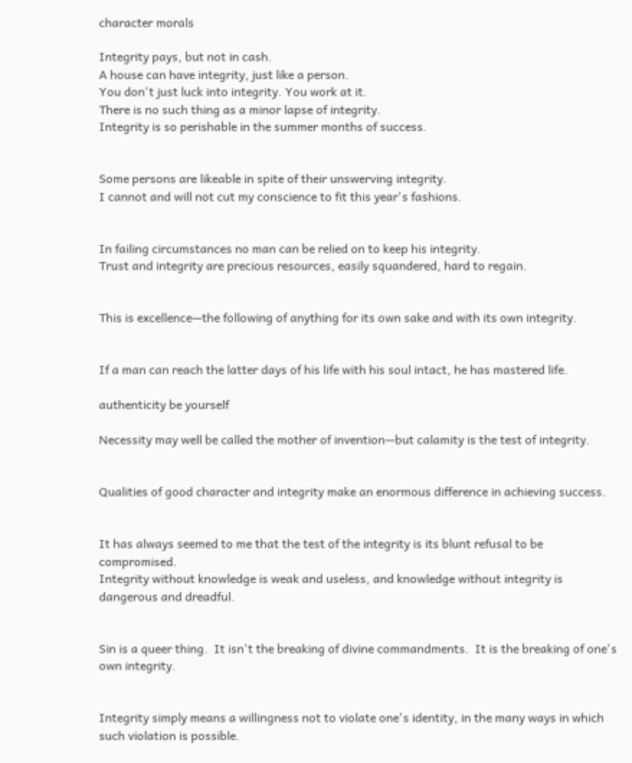character morals

Integrity pays, but not in cash.
A house can have integrity, just like a person.
You don't just luck into integrity. You work at it.
There is no such thing as a minor lapse of integrity.
Integrity is so perishable in the summer months of success.


Some persons are likeable in spite of their unswerving integrity.
I cannot and will not cut my conscience to fit this year's fashions.


In failing circumstances no man can be relied on to keep his integrity.
Trust and integrity are precious resources, easily squandered, hard to regain.


This is excellence—the following of anything for its own sake and with its own integrity.


If a man can reach the latter days of his life with his soul intact, he has mastered life.

authenticity be yourself

Necessity may well be called the mother of invention—but calamity is the test of integrity.


Qualities of good character and integrity make an enormous difference in achieving success.


It has always seemed to me that the test of the integrity is its blunt refusal to be compromised.
Integrity without knowledge is weak and useless, and knowledge without integrity is dangerous and dreadful.


Sin is a queer thing.  It isn't the breaking of divine commandments.  It is the breaking of one's own integrity.


Integrity simply means a willingness not to violate one's identity, in the many ways in which such violation is possible.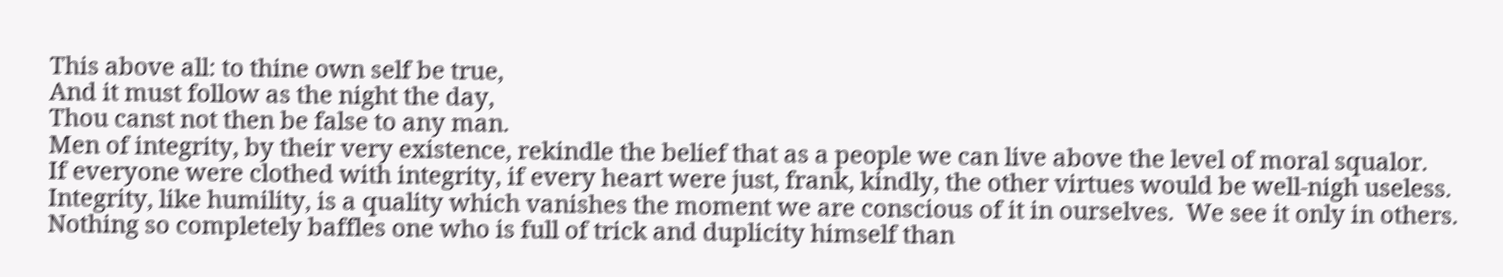This above all: to thine own self be true,
And it must follow as the night the day,
Thou canst not then be false to any man.
Men of integrity, by their very existence, rekindle the belief that as a people we can live above the level of moral squalor.
If everyone were clothed with integrity, if every heart were just, frank, kindly, the other virtues would be well-nigh useless.
Integrity, like humility, is a quality which vanishes the moment we are conscious of it in ourselves.  We see it only in others.
Nothing so completely baffles one who is full of trick and duplicity himself than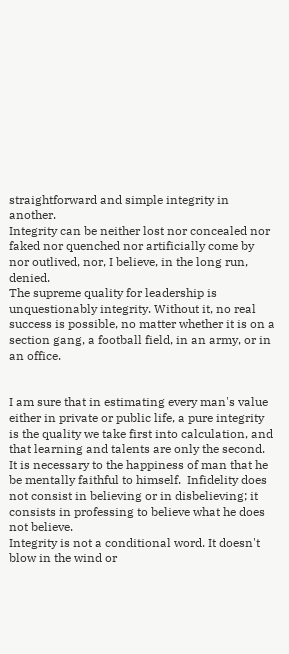straightforward and simple integrity in another.
Integrity can be neither lost nor concealed nor faked nor quenched nor artificially come by nor outlived, nor, I believe, in the long run, denied.
The supreme quality for leadership is unquestionably integrity. Without it, no real success is possible, no matter whether it is on a section gang, a football field, in an army, or in an office.


I am sure that in estimating every man's value either in private or public life, a pure integrity is the quality we take first into calculation, and that learning and talents are only the second.
It is necessary to the happiness of man that he be mentally faithful to himself.  Infidelity does not consist in believing or in disbelieving; it consists in professing to believe what he does not believe.
Integrity is not a conditional word. It doesn't blow in the wind or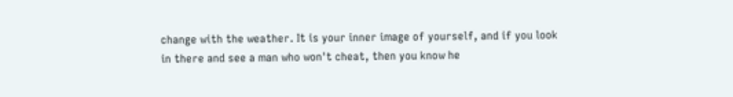change with the weather. It is your inner image of yourself, and if you look in there and see a man who won't cheat, then you know he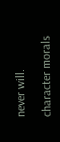never will.

character morals